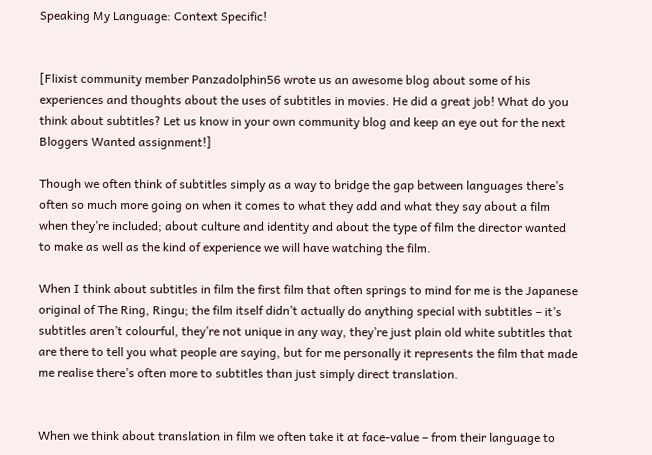Speaking My Language: Context Specific!


[Flixist community member Panzadolphin56 wrote us an awesome blog about some of his experiences and thoughts about the uses of subtitles in movies. He did a great job! What do you think about subtitles? Let us know in your own community blog and keep an eye out for the next Bloggers Wanted assignment!]

Though we often think of subtitles simply as a way to bridge the gap between languages there’s often so much more going on when it comes to what they add and what they say about a film when they’re included; about culture and identity and about the type of film the director wanted to make as well as the kind of experience we will have watching the film.

When I think about subtitles in film the first film that often springs to mind for me is the Japanese original of The Ring, Ringu; the film itself didn’t actually do anything special with subtitles – it’s subtitles aren’t colourful, they’re not unique in any way, they’re just plain old white subtitles that are there to tell you what people are saying, but for me personally it represents the film that made me realise there’s often more to subtitles than just simply direct translation.


When we think about translation in film we often take it at face-value – from their language to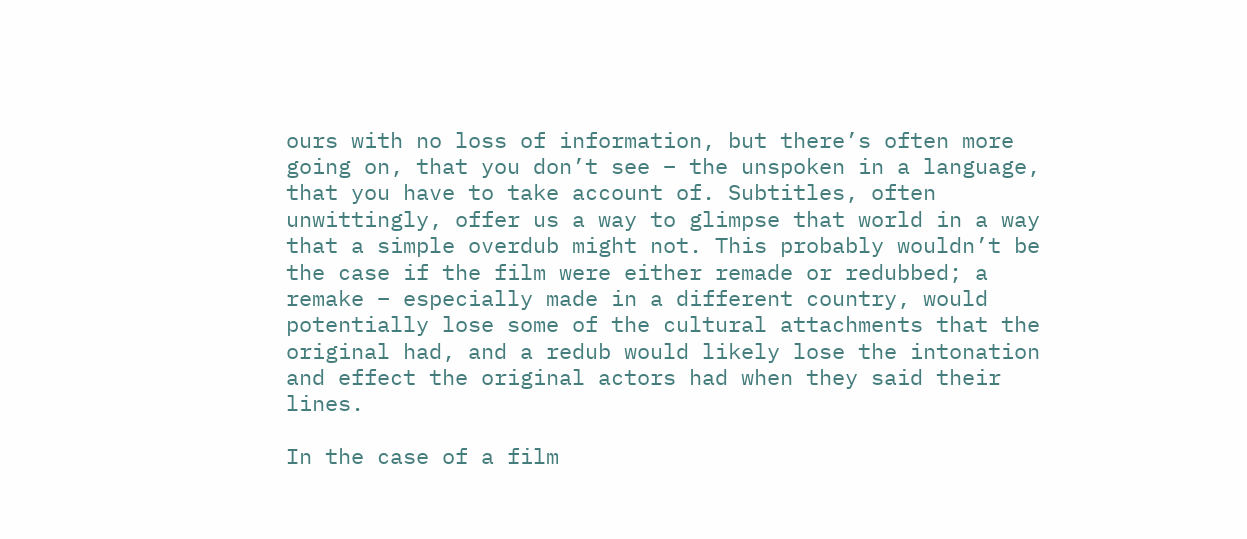ours with no loss of information, but there’s often more going on, that you don’t see – the unspoken in a language, that you have to take account of. Subtitles, often unwittingly, offer us a way to glimpse that world in a way that a simple overdub might not. This probably wouldn’t be the case if the film were either remade or redubbed; a remake – especially made in a different country, would potentially lose some of the cultural attachments that the original had, and a redub would likely lose the intonation and effect the original actors had when they said their lines.

In the case of a film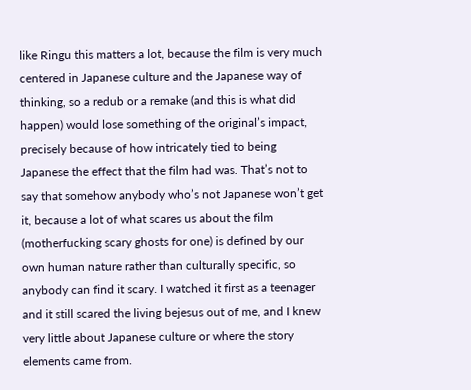like Ringu this matters a lot, because the film is very much centered in Japanese culture and the Japanese way of thinking, so a redub or a remake (and this is what did happen) would lose something of the original’s impact, precisely because of how intricately tied to being Japanese the effect that the film had was. That’s not to say that somehow anybody who’s not Japanese won’t get it, because a lot of what scares us about the film (motherfucking scary ghosts for one) is defined by our own human nature rather than culturally specific, so anybody can find it scary. I watched it first as a teenager and it still scared the living bejesus out of me, and I knew very little about Japanese culture or where the story elements came from.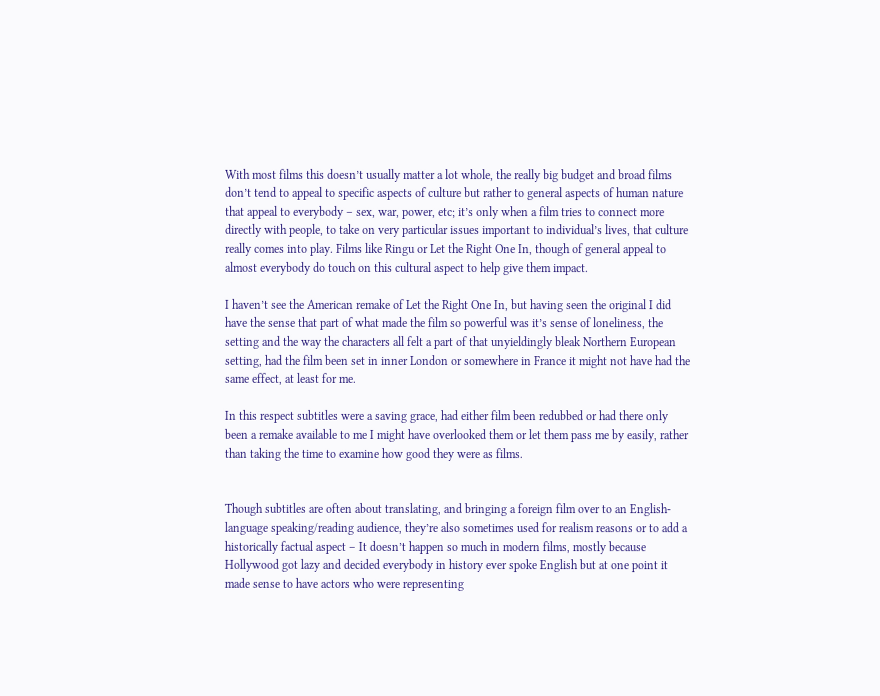With most films this doesn’t usually matter a lot whole, the really big budget and broad films don’t tend to appeal to specific aspects of culture but rather to general aspects of human nature that appeal to everybody – sex, war, power, etc; it’s only when a film tries to connect more directly with people, to take on very particular issues important to individual’s lives, that culture really comes into play. Films like Ringu or Let the Right One In, though of general appeal to almost everybody do touch on this cultural aspect to help give them impact.

I haven’t see the American remake of Let the Right One In, but having seen the original I did have the sense that part of what made the film so powerful was it’s sense of loneliness, the setting and the way the characters all felt a part of that unyieldingly bleak Northern European setting, had the film been set in inner London or somewhere in France it might not have had the same effect, at least for me.

In this respect subtitles were a saving grace, had either film been redubbed or had there only been a remake available to me I might have overlooked them or let them pass me by easily, rather than taking the time to examine how good they were as films.


Though subtitles are often about translating, and bringing a foreign film over to an English-language speaking/reading audience, they’re also sometimes used for realism reasons or to add a historically factual aspect – It doesn’t happen so much in modern films, mostly because Hollywood got lazy and decided everybody in history ever spoke English but at one point it made sense to have actors who were representing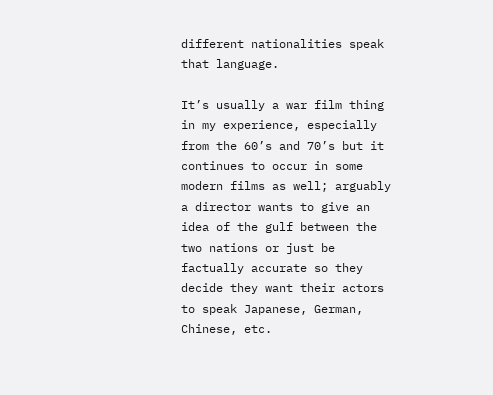different nationalities speak that language.

It’s usually a war film thing in my experience, especially from the 60’s and 70’s but it continues to occur in some modern films as well; arguably a director wants to give an idea of the gulf between the two nations or just be factually accurate so they decide they want their actors to speak Japanese, German, Chinese, etc.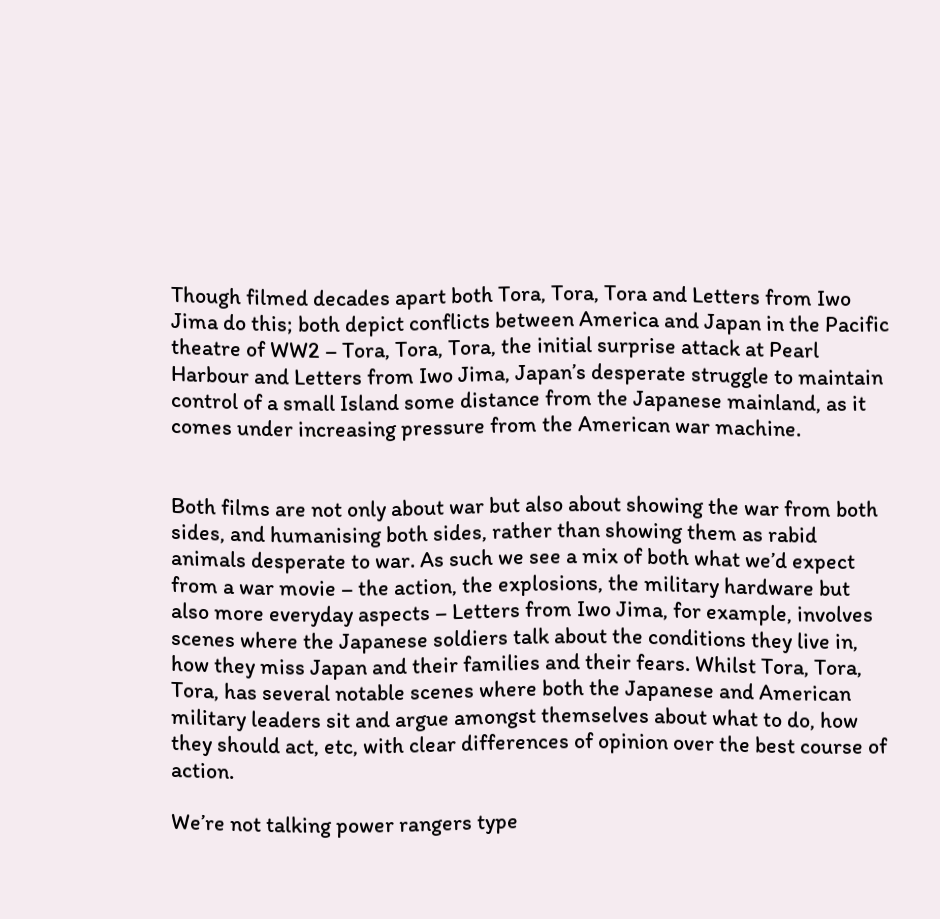Though filmed decades apart both Tora, Tora, Tora and Letters from Iwo Jima do this; both depict conflicts between America and Japan in the Pacific theatre of WW2 – Tora, Tora, Tora, the initial surprise attack at Pearl Harbour and Letters from Iwo Jima, Japan’s desperate struggle to maintain control of a small Island some distance from the Japanese mainland, as it comes under increasing pressure from the American war machine.


Both films are not only about war but also about showing the war from both sides, and humanising both sides, rather than showing them as rabid animals desperate to war. As such we see a mix of both what we’d expect from a war movie – the action, the explosions, the military hardware but also more everyday aspects – Letters from Iwo Jima, for example, involves scenes where the Japanese soldiers talk about the conditions they live in, how they miss Japan and their families and their fears. Whilst Tora, Tora, Tora, has several notable scenes where both the Japanese and American military leaders sit and argue amongst themselves about what to do, how they should act, etc, with clear differences of opinion over the best course of action.

We’re not talking power rangers type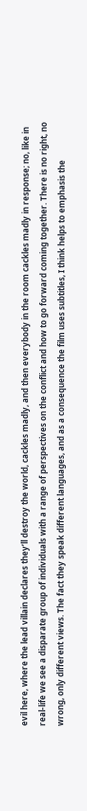evil here, where the lead villain declares they’ll destroy the world, cackles madly, and then everybody in the room cackles madly in response; no, like in real-life we see a disparate group of individuals with a range of perspectives on the conflict and how to go forward coming together. There is no right, no wrong, only different views. The fact they speak different languages, and as a consequence the film uses subtitles, I think helps to emphasis the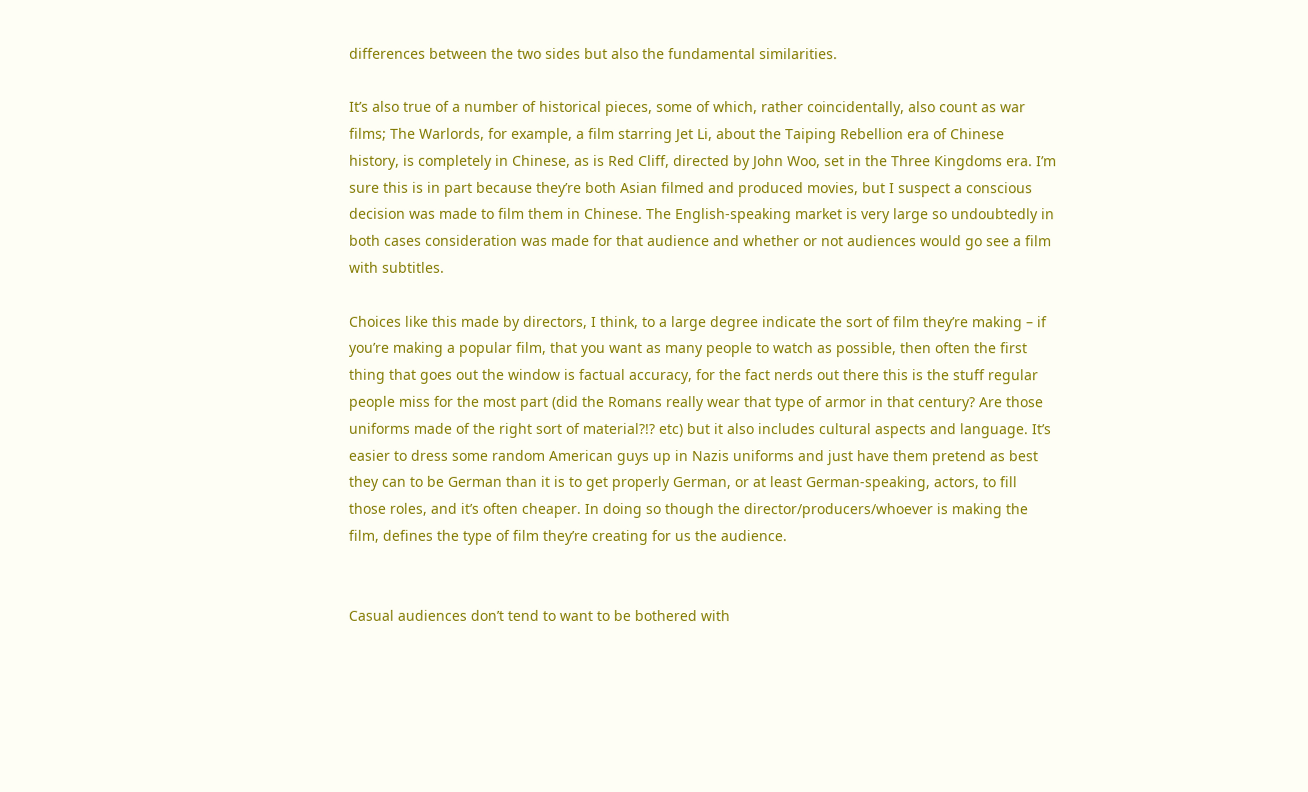differences between the two sides but also the fundamental similarities.

It’s also true of a number of historical pieces, some of which, rather coincidentally, also count as war films; The Warlords, for example, a film starring Jet Li, about the Taiping Rebellion era of Chinese history, is completely in Chinese, as is Red Cliff, directed by John Woo, set in the Three Kingdoms era. I’m sure this is in part because they’re both Asian filmed and produced movies, but I suspect a conscious decision was made to film them in Chinese. The English-speaking market is very large so undoubtedly in both cases consideration was made for that audience and whether or not audiences would go see a film with subtitles.

Choices like this made by directors, I think, to a large degree indicate the sort of film they’re making – if you’re making a popular film, that you want as many people to watch as possible, then often the first thing that goes out the window is factual accuracy, for the fact nerds out there this is the stuff regular people miss for the most part (did the Romans really wear that type of armor in that century? Are those uniforms made of the right sort of material?!? etc) but it also includes cultural aspects and language. It’s easier to dress some random American guys up in Nazis uniforms and just have them pretend as best they can to be German than it is to get properly German, or at least German-speaking, actors, to fill those roles, and it’s often cheaper. In doing so though the director/producers/whoever is making the film, defines the type of film they’re creating for us the audience.


Casual audiences don’t tend to want to be bothered with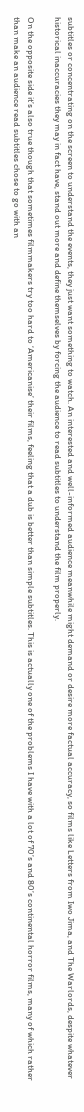subtitles or concentrating on the screen to understand the events, they just want something to watch. An interested and well-informed audience meanwhile might demand or desire more factual accuracy, so films like Letters from Iwo Jima, and The Warlords, despite whatever historical inaccuracies they may in fact have, stand out more and define themselves by forcing the audience to read subtitles to understand the film properly.

On the opposite side it’s also true though that sometimes filmmakers try too hard to ‘Americanise’ their films, feeling that a dub is better than simple subtitles. This is actually one of the problems I have with a lot of 70’s and 80’s continental horror films, many of which rather than make an audience read subtitles chose to go with an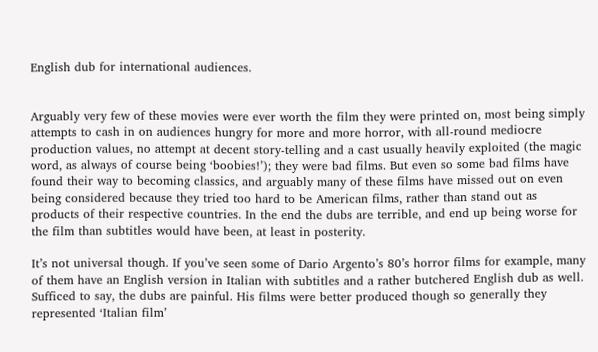English dub for international audiences.


Arguably very few of these movies were ever worth the film they were printed on, most being simply attempts to cash in on audiences hungry for more and more horror, with all-round mediocre production values, no attempt at decent story-telling and a cast usually heavily exploited (the magic word, as always of course being ‘boobies!’); they were bad films. But even so some bad films have found their way to becoming classics, and arguably many of these films have missed out on even being considered because they tried too hard to be American films, rather than stand out as products of their respective countries. In the end the dubs are terrible, and end up being worse for the film than subtitles would have been, at least in posterity.

It’s not universal though. If you’ve seen some of Dario Argento’s 80’s horror films for example, many of them have an English version in Italian with subtitles and a rather butchered English dub as well. Sufficed to say, the dubs are painful. His films were better produced though so generally they represented ‘Italian film’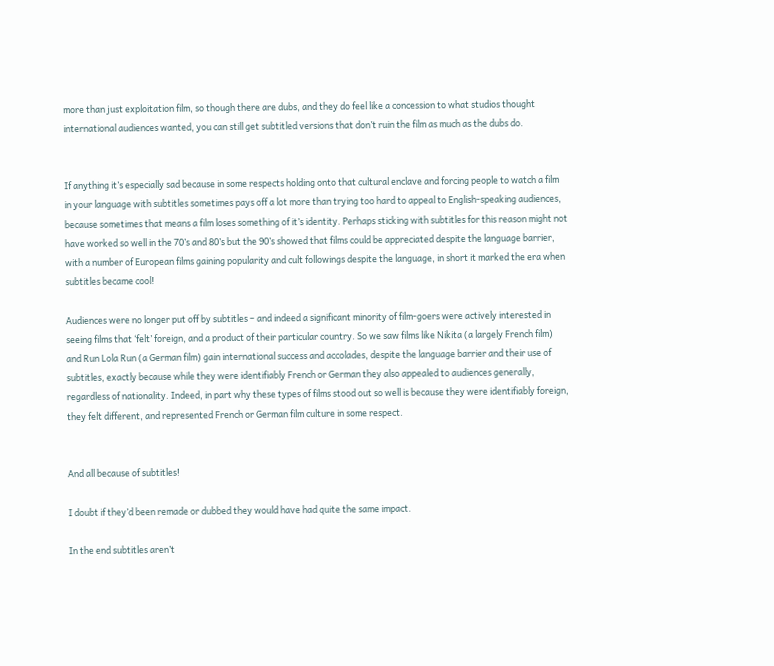more than just exploitation film, so though there are dubs, and they do feel like a concession to what studios thought international audiences wanted, you can still get subtitled versions that don’t ruin the film as much as the dubs do.


If anything it’s especially sad because in some respects holding onto that cultural enclave and forcing people to watch a film in your language with subtitles sometimes pays off a lot more than trying too hard to appeal to English-speaking audiences, because sometimes that means a film loses something of it’s identity. Perhaps sticking with subtitles for this reason might not have worked so well in the 70’s and 80’s but the 90’s showed that films could be appreciated despite the language barrier, with a number of European films gaining popularity and cult followings despite the language, in short it marked the era when subtitles became cool!

Audiences were no longer put off by subtitles – and indeed a significant minority of film-goers were actively interested in seeing films that ‘felt’ foreign, and a product of their particular country. So we saw films like Nikita (a largely French film) and Run Lola Run (a German film) gain international success and accolades, despite the language barrier and their use of subtitles, exactly because while they were identifiably French or German they also appealed to audiences generally, regardless of nationality. Indeed, in part why these types of films stood out so well is because they were identifiably foreign, they felt different, and represented French or German film culture in some respect.


And all because of subtitles!

I doubt if they’d been remade or dubbed they would have had quite the same impact.

In the end subtitles aren’t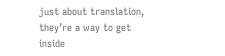just about translation, they’re a way to get inside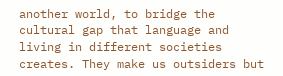another world, to bridge the cultural gap that language and living in different societies creates. They make us outsiders but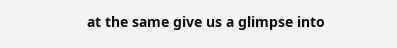at the same give us a glimpse into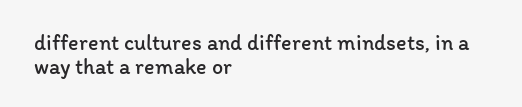different cultures and different mindsets, in a way that a remake or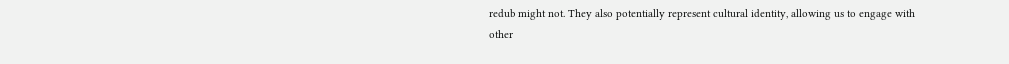redub might not. They also potentially represent cultural identity, allowing us to engage with other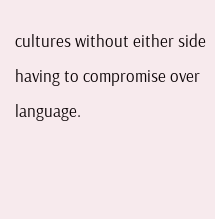cultures without either side having to compromise over language.